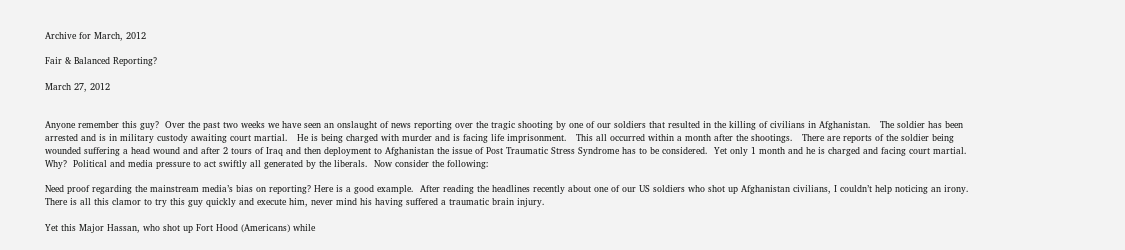Archive for March, 2012

Fair & Balanced Reporting?

March 27, 2012


Anyone remember this guy?  Over the past two weeks we have seen an onslaught of news reporting over the tragic shooting by one of our soldiers that resulted in the killing of civilians in Afghanistan.   The soldier has been arrested and is in military custody awaiting court martial.   He is being charged with murder and is facing life imprisonment.   This all occurred within a month after the shootings.   There are reports of the soldier being wounded suffering a head wound and after 2 tours of Iraq and then deployment to Afghanistan the issue of Post Traumatic Stress Syndrome has to be considered.  Yet only 1 month and he is charged and facing court martial.  Why?  Political and media pressure to act swiftly all generated by the liberals.  Now consider the following:

Need proof regarding the mainstream media’s bias on reporting? Here is a good example.  After reading the headlines recently about one of our US soldiers who shot up Afghanistan civilians, I couldn’t help noticing an irony. There is all this clamor to try this guy quickly and execute him, never mind his having suffered a traumatic brain injury.

Yet this Major Hassan, who shot up Fort Hood (Americans) while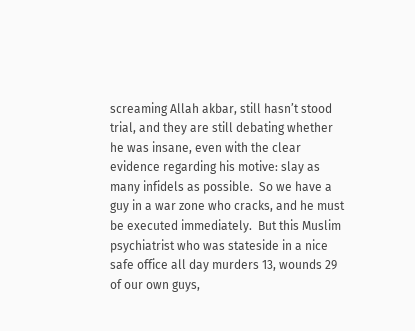screaming Allah akbar, still hasn’t stood trial, and they are still debating whether he was insane, even with the clear evidence regarding his motive: slay as many infidels as possible.  So we have a guy in a war zone who cracks, and he must be executed immediately.  But this Muslim psychiatrist who was stateside in a nice safe office all day murders 13, wounds 29 of our own guys,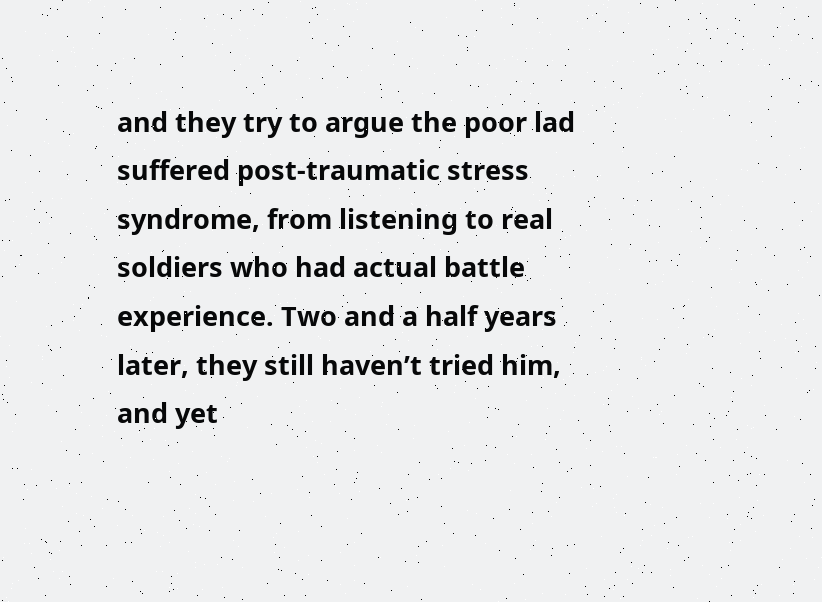and they try to argue the poor lad suffered post-traumatic stress syndrome, from listening to real soldiers who had actual battle experience. Two and a half years later, they still haven’t tried him, and yet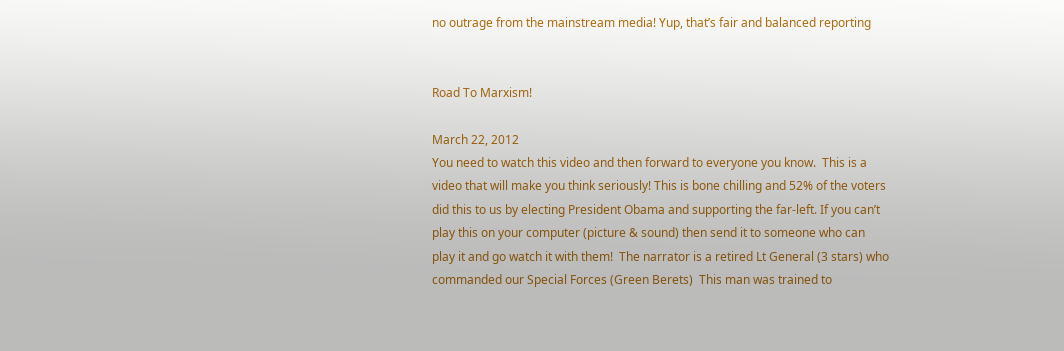no outrage from the mainstream media! Yup, that’s fair and balanced reporting


Road To Marxism!

March 22, 2012
You need to watch this video and then forward to everyone you know.  This is a video that will make you think seriously! This is bone chilling and 52% of the voters did this to us by electing President Obama and supporting the far-left. If you can’t play this on your computer (picture & sound) then send it to someone who can play it and go watch it with them!  The narrator is a retired Lt General (3 stars) who commanded our Special Forces (Green Berets)  This man was trained to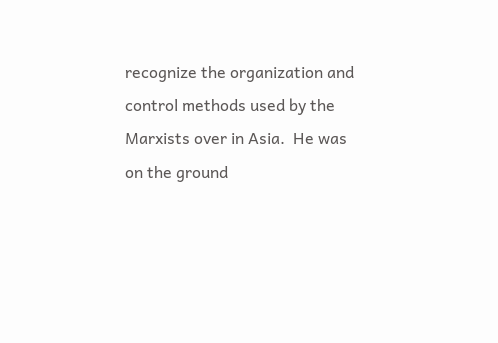recognize the organization and control methods used by the Marxists over in Asia.  He was on the ground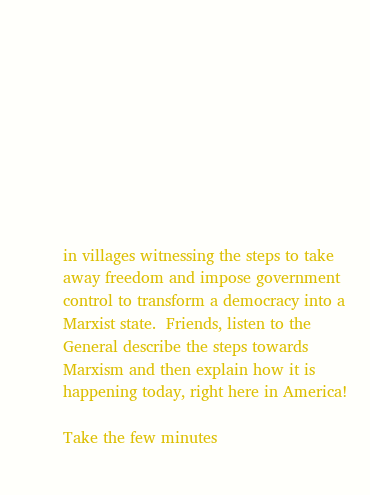in villages witnessing the steps to take away freedom and impose government control to transform a democracy into a Marxist state.  Friends, listen to the General describe the steps towards Marxism and then explain how it is happening today, right here in America!

Take the few minutes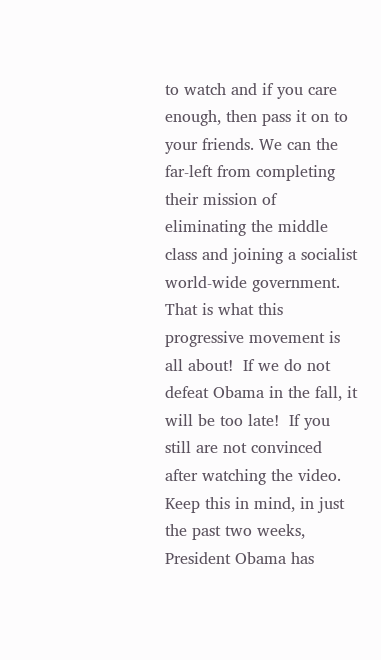to watch and if you care enough, then pass it on to your friends. We can the far-left from completing their mission of eliminating the middle class and joining a socialist world-wide government.  That is what this progressive movement is all about!  If we do not defeat Obama in the fall, it will be too late!  If you still are not convinced after watching the video.  Keep this in mind, in just the past two weeks, President Obama has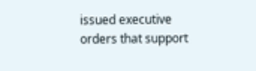issued executive orders that support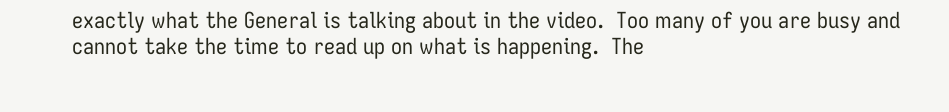exactly what the General is talking about in the video.  Too many of you are busy and cannot take the time to read up on what is happening.  The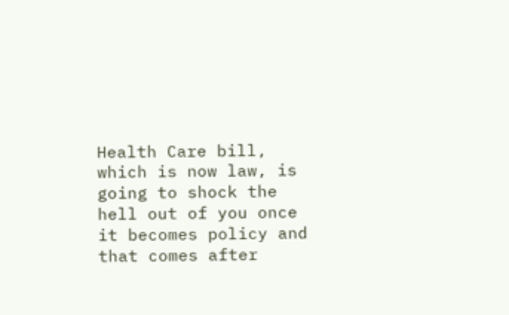Health Care bill, which is now law, is going to shock the hell out of you once it becomes policy and that comes after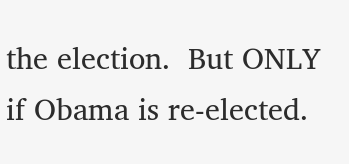the election.  But ONLY if Obama is re-elected.